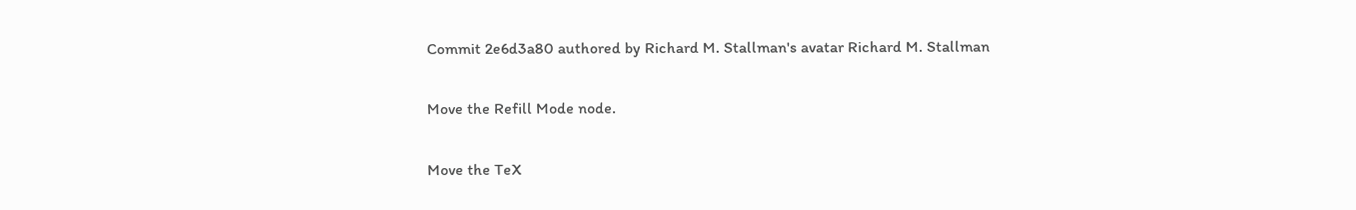Commit 2e6d3a80 authored by Richard M. Stallman's avatar Richard M. Stallman

Move the Refill Mode node.

Move the TeX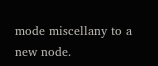mode miscellany to a new node.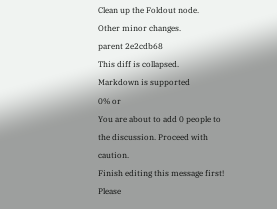Clean up the Foldout node.
Other minor changes.
parent 2e2cdb68
This diff is collapsed.
Markdown is supported
0% or
You are about to add 0 people to the discussion. Proceed with caution.
Finish editing this message first!
Please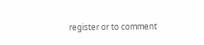register or to comment